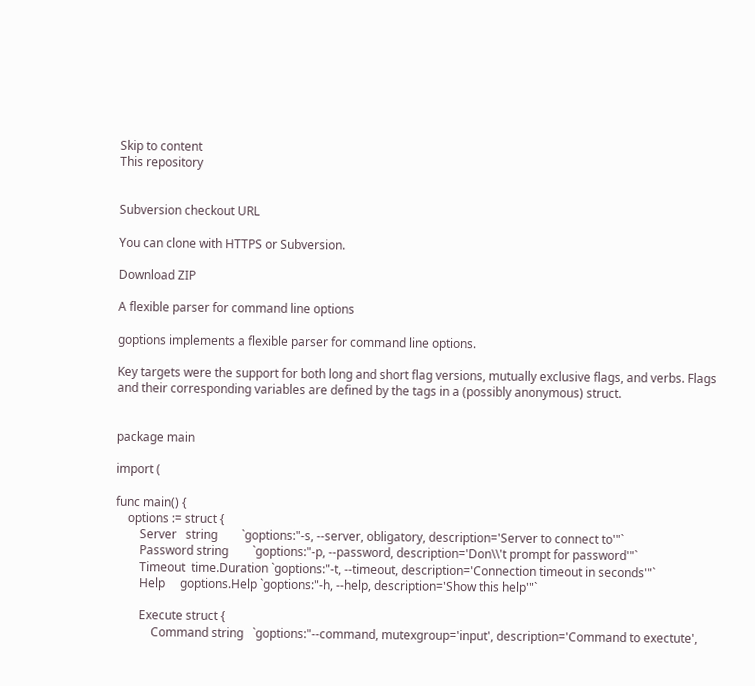Skip to content
This repository


Subversion checkout URL

You can clone with HTTPS or Subversion.

Download ZIP

A flexible parser for command line options

goptions implements a flexible parser for command line options.

Key targets were the support for both long and short flag versions, mutually exclusive flags, and verbs. Flags and their corresponding variables are defined by the tags in a (possibly anonymous) struct.


package main

import (

func main() {
    options := struct {
        Server   string        `goptions:"-s, --server, obligatory, description='Server to connect to'"`
        Password string        `goptions:"-p, --password, description='Don\\'t prompt for password'"`
        Timeout  time.Duration `goptions:"-t, --timeout, description='Connection timeout in seconds'"`
        Help     goptions.Help `goptions:"-h, --help, description='Show this help'"`

        Execute struct {
            Command string   `goptions:"--command, mutexgroup='input', description='Command to exectute',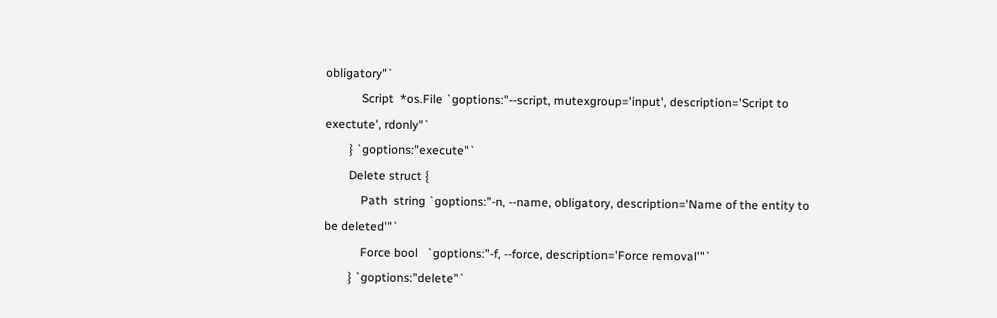obligatory"`
            Script  *os.File `goptions:"--script, mutexgroup='input', description='Script to exectute', rdonly"`
        } `goptions:"execute"`
        Delete struct {
            Path  string `goptions:"-n, --name, obligatory, description='Name of the entity to be deleted'"`
            Force bool   `goptions:"-f, --force, description='Force removal'"`
        } `goptions:"delete"`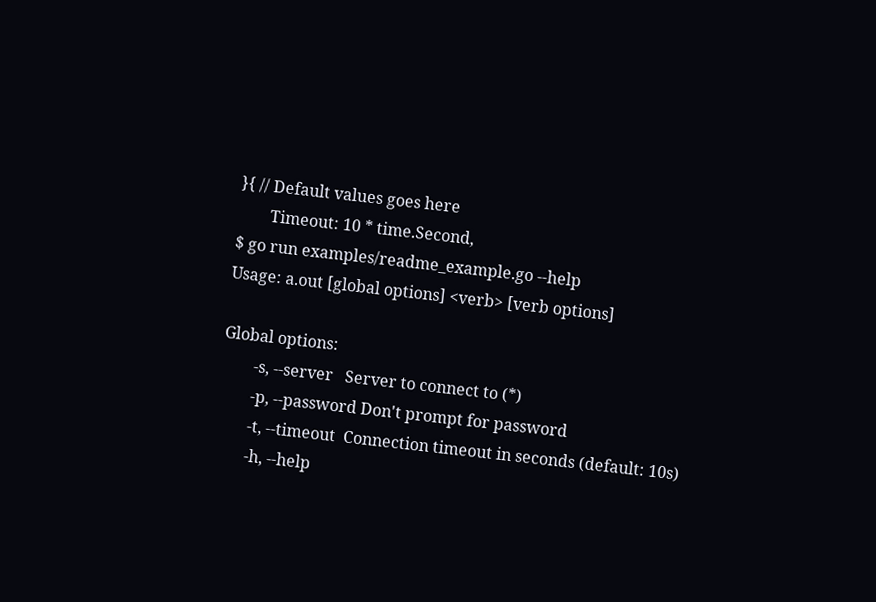}{ // Default values goes here
        Timeout: 10 * time.Second,
$ go run examples/readme_example.go --help
Usage: a.out [global options] <verb> [verb options]

Global options:
        -s, --server   Server to connect to (*)
        -p, --password Don't prompt for password
        -t, --timeout  Connection timeout in seconds (default: 10s)
        -h, --help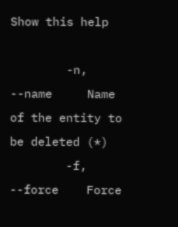Show this help

        -n, --name     Name of the entity to be deleted (*)
        -f, --force    Force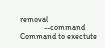removal
            --command  Command to exectute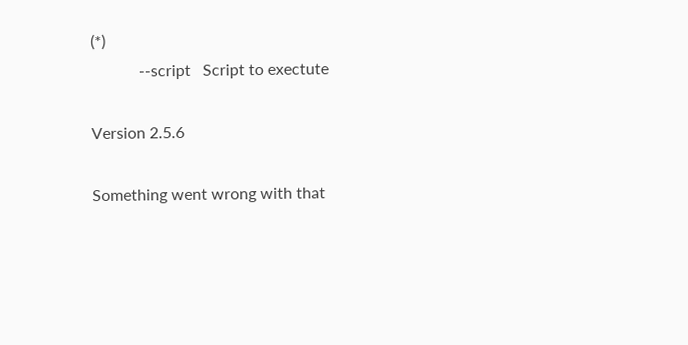(*)
            --script   Script to exectute

Version 2.5.6

Something went wrong with that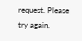request. Please try again.